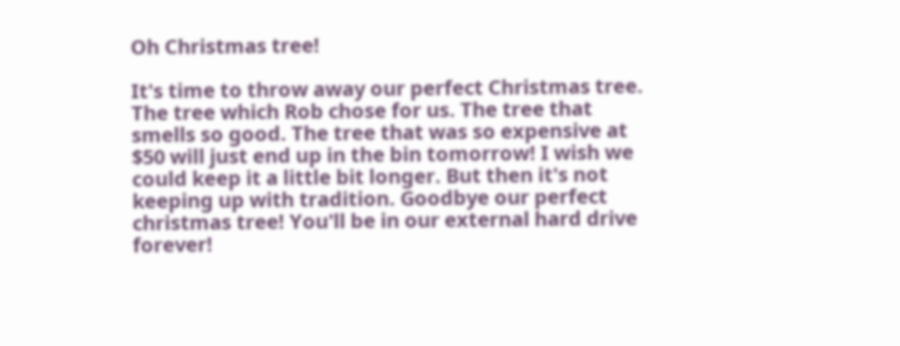Oh Christmas tree!

It's time to throw away our perfect Christmas tree. The tree which Rob chose for us. The tree that smells so good. The tree that was so expensive at $50 will just end up in the bin tomorrow! I wish we could keep it a little bit longer. But then it's not keeping up with tradition. Goodbye our perfect christmas tree! You'll be in our external hard drive forever!